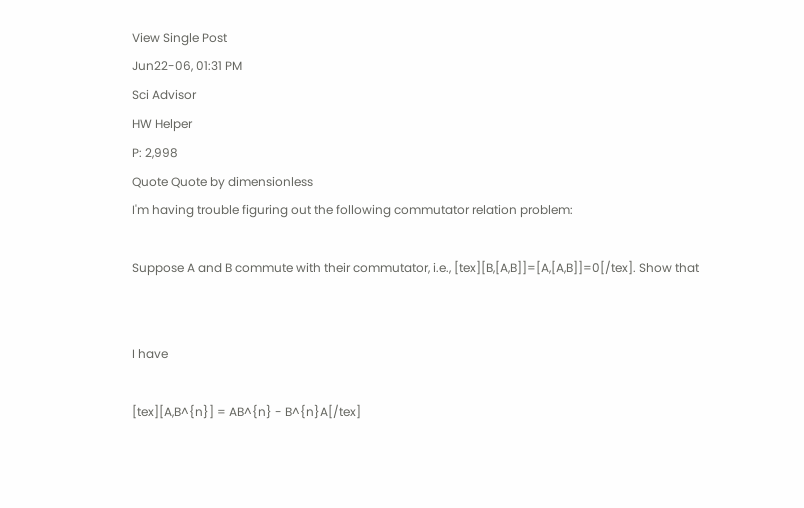View Single Post
Jun22-06, 01:31 PM
Sci Advisor
HW Helper
P: 2,998
Quote Quote by dimensionless
I'm having trouble figuring out the following commutator relation problem:

Suppose A and B commute with their commutator, i.e., [tex][B,[A,B]]=[A,[A,B]]=0[/tex]. Show that


I have

[tex][A,B^{n}] = AB^{n} - B^{n}A[/tex]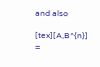and also

[tex][A,B^{n}] =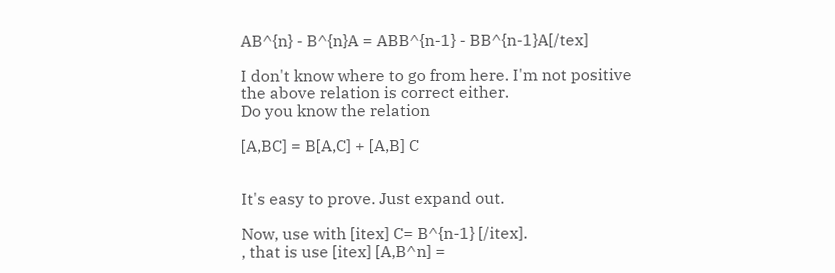AB^{n} - B^{n}A = ABB^{n-1} - BB^{n-1}A[/tex]

I don't know where to go from here. I'm not positive the above relation is correct either.
Do you know the relation

[A,BC] = B[A,C] + [A,B] C


It's easy to prove. Just expand out.

Now, use with [itex] C= B^{n-1} [/itex].
, that is use [itex] [A,B^n] =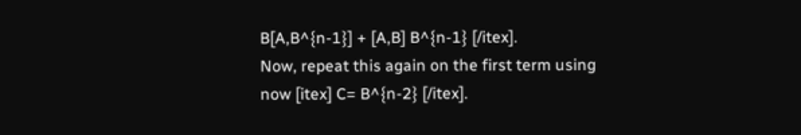B[A,B^{n-1}] + [A,B] B^{n-1} [/itex].
Now, repeat this again on the first term using now [itex] C= B^{n-2} [/itex].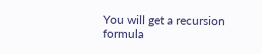You will get a recursion formula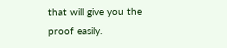that will give you the proof easily.